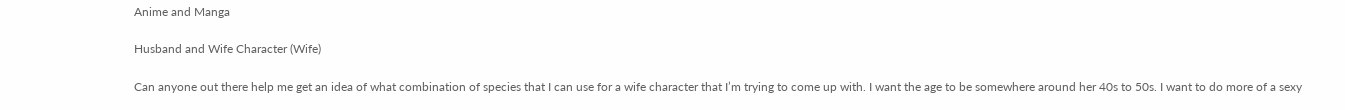Anime and Manga

Husband and Wife Character (Wife)

Can anyone out there help me get an idea of what combination of species that I can use for a wife character that I’m trying to come up with. I want the age to be somewhere around her 40s to 50s. I want to do more of a sexy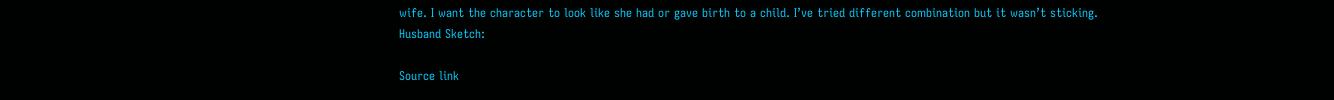wife. I want the character to look like she had or gave birth to a child. I’ve tried different combination but it wasn’t sticking.
Husband Sketch:

Source link